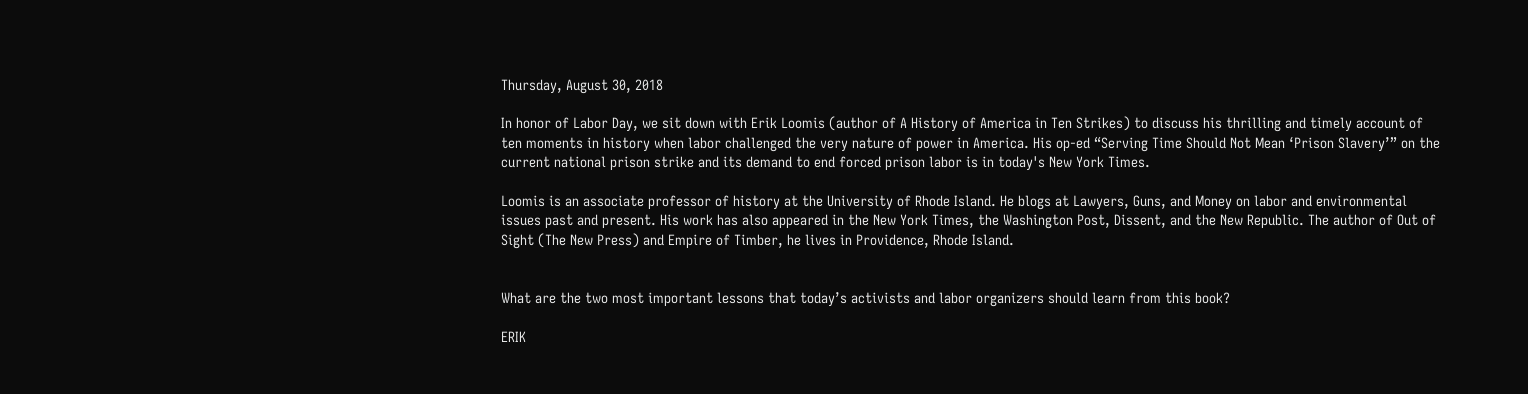Thursday, August 30, 2018

In honor of Labor Day, we sit down with Erik Loomis (author of A History of America in Ten Strikes) to discuss his thrilling and timely account of ten moments in history when labor challenged the very nature of power in America. His op-ed “Serving Time Should Not Mean ‘Prison Slavery’” on the current national prison strike and its demand to end forced prison labor is in today's New York Times.

Loomis is an associate professor of history at the University of Rhode Island. He blogs at Lawyers, Guns, and Money on labor and environmental issues past and present. His work has also appeared in the New York Times, the Washington Post, Dissent, and the New Republic. The author of Out of Sight (The New Press) and Empire of Timber, he lives in Providence, Rhode Island.


What are the two most important lessons that today’s activists and labor organizers should learn from this book?

ERIK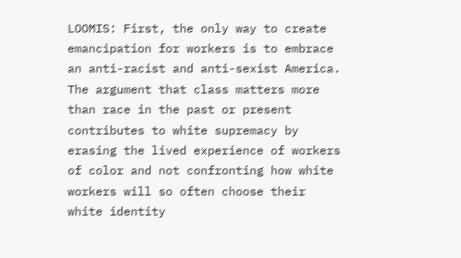LOOMIS: First, the only way to create emancipation for workers is to embrace an anti-racist and anti-sexist America. The argument that class matters more than race in the past or present contributes to white supremacy by erasing the lived experience of workers of color and not confronting how white workers will so often choose their white identity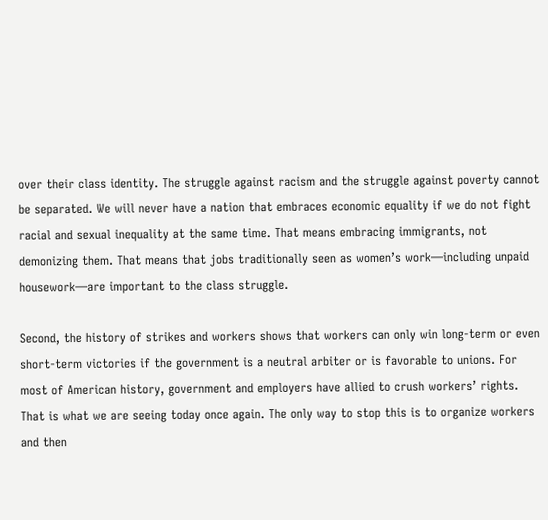over their class identity. The struggle against racism and the struggle against poverty cannot be separated. We will never have a nation that embraces economic equality if we do not fight racial and sexual inequality at the same time. That means embracing immigrants, not demonizing them. That means that jobs traditionally seen as women’s work—including unpaid housework—are important to the class struggle.

Second, the history of strikes and workers shows that workers can only win long-term or even short-term victories if the government is a neutral arbiter or is favorable to unions. For most of American history, government and employers have allied to crush workers’ rights. That is what we are seeing today once again. The only way to stop this is to organize workers and then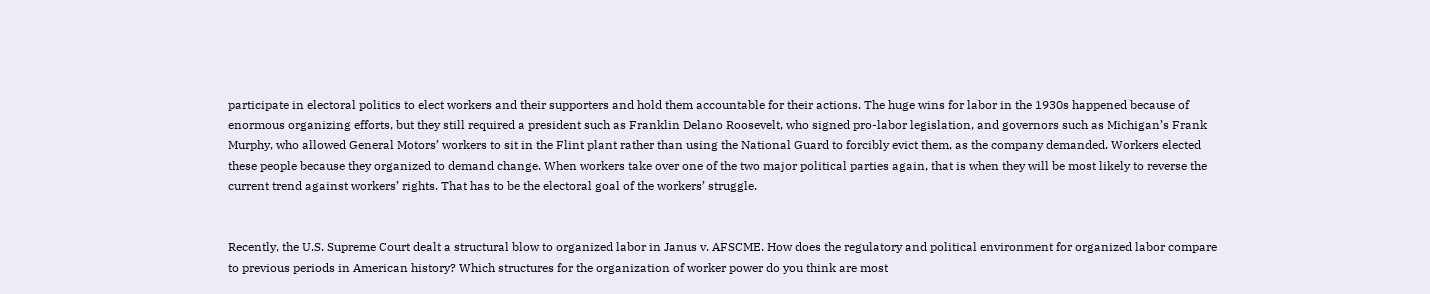participate in electoral politics to elect workers and their supporters and hold them accountable for their actions. The huge wins for labor in the 1930s happened because of enormous organizing efforts, but they still required a president such as Franklin Delano Roosevelt, who signed pro-labor legislation, and governors such as Michigan’s Frank Murphy, who allowed General Motors’ workers to sit in the Flint plant rather than using the National Guard to forcibly evict them, as the company demanded. Workers elected these people because they organized to demand change. When workers take over one of the two major political parties again, that is when they will be most likely to reverse the current trend against workers’ rights. That has to be the electoral goal of the workers’ struggle.


Recently, the U.S. Supreme Court dealt a structural blow to organized labor in Janus v. AFSCME. How does the regulatory and political environment for organized labor compare to previous periods in American history? Which structures for the organization of worker power do you think are most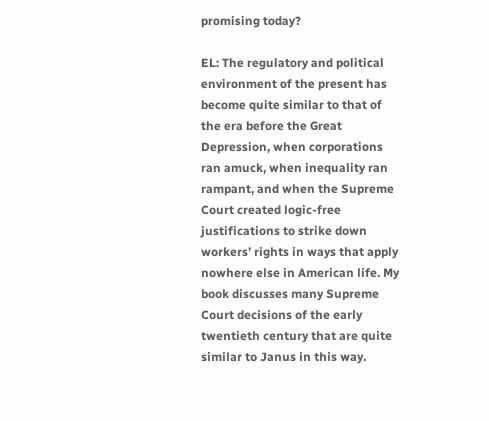promising today?

EL: The regulatory and political environment of the present has become quite similar to that of the era before the Great Depression, when corporations ran amuck, when inequality ran rampant, and when the Supreme Court created logic-free justifications to strike down workers’ rights in ways that apply nowhere else in American life. My book discusses many Supreme Court decisions of the early twentieth century that are quite similar to Janus in this way.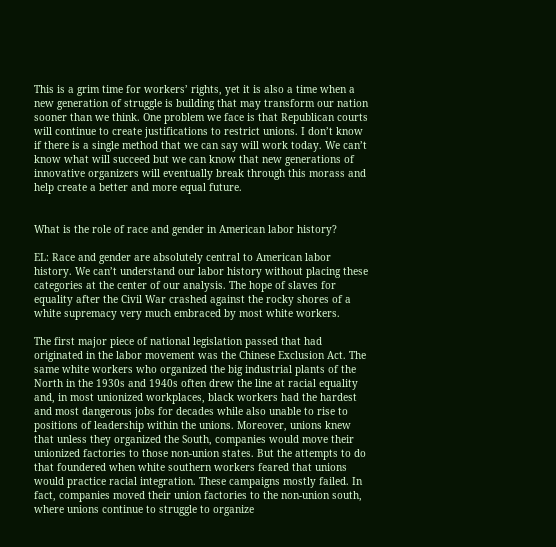This is a grim time for workers’ rights, yet it is also a time when a new generation of struggle is building that may transform our nation sooner than we think. One problem we face is that Republican courts will continue to create justifications to restrict unions. I don’t know if there is a single method that we can say will work today. We can’t know what will succeed but we can know that new generations of innovative organizers will eventually break through this morass and help create a better and more equal future.


What is the role of race and gender in American labor history?

EL: Race and gender are absolutely central to American labor history. We can’t understand our labor history without placing these categories at the center of our analysis. The hope of slaves for equality after the Civil War crashed against the rocky shores of a white supremacy very much embraced by most white workers.

The first major piece of national legislation passed that had originated in the labor movement was the Chinese Exclusion Act. The same white workers who organized the big industrial plants of the North in the 1930s and 1940s often drew the line at racial equality and, in most unionized workplaces, black workers had the hardest and most dangerous jobs for decades while also unable to rise to positions of leadership within the unions. Moreover, unions knew that unless they organized the South, companies would move their unionized factories to those non-union states. But the attempts to do that foundered when white southern workers feared that unions would practice racial integration. These campaigns mostly failed. In fact, companies moved their union factories to the non-union south, where unions continue to struggle to organize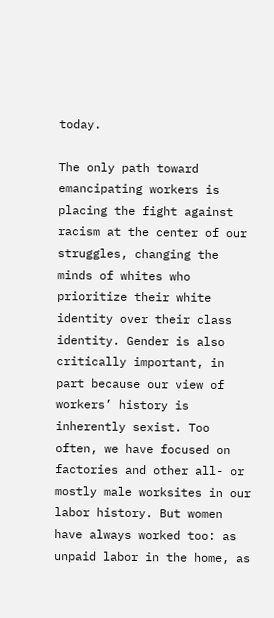today.

The only path toward emancipating workers is placing the fight against racism at the center of our struggles, changing the minds of whites who prioritize their white identity over their class identity. Gender is also critically important, in part because our view of workers’ history is inherently sexist. Too often, we have focused on factories and other all- or mostly male worksites in our labor history. But women have always worked too: as unpaid labor in the home, as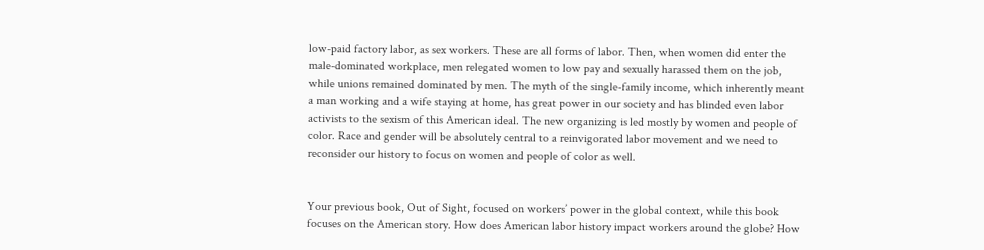low-paid factory labor, as sex workers. These are all forms of labor. Then, when women did enter the male-dominated workplace, men relegated women to low pay and sexually harassed them on the job, while unions remained dominated by men. The myth of the single-family income, which inherently meant a man working and a wife staying at home, has great power in our society and has blinded even labor activists to the sexism of this American ideal. The new organizing is led mostly by women and people of color. Race and gender will be absolutely central to a reinvigorated labor movement and we need to reconsider our history to focus on women and people of color as well.


Your previous book, Out of Sight, focused on workers’ power in the global context, while this book focuses on the American story. How does American labor history impact workers around the globe? How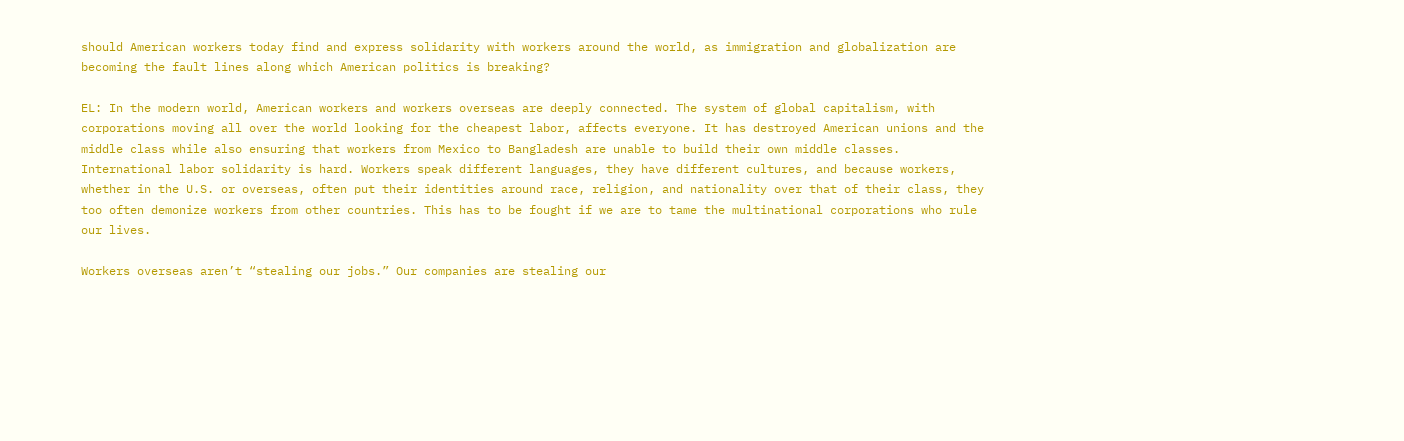should American workers today find and express solidarity with workers around the world, as immigration and globalization are becoming the fault lines along which American politics is breaking?

EL: In the modern world, American workers and workers overseas are deeply connected. The system of global capitalism, with corporations moving all over the world looking for the cheapest labor, affects everyone. It has destroyed American unions and the middle class while also ensuring that workers from Mexico to Bangladesh are unable to build their own middle classes. International labor solidarity is hard. Workers speak different languages, they have different cultures, and because workers, whether in the U.S. or overseas, often put their identities around race, religion, and nationality over that of their class, they too often demonize workers from other countries. This has to be fought if we are to tame the multinational corporations who rule our lives.

Workers overseas aren’t “stealing our jobs.” Our companies are stealing our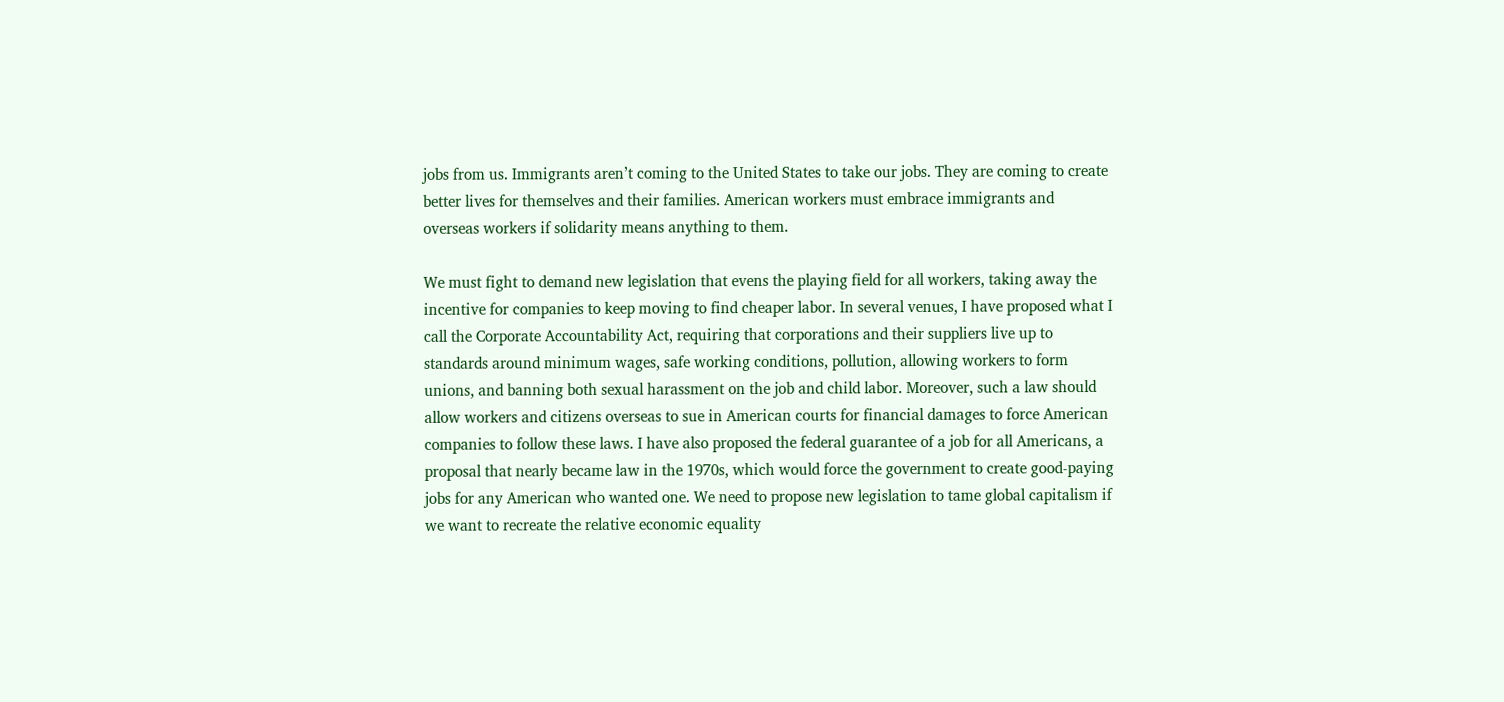jobs from us. Immigrants aren’t coming to the United States to take our jobs. They are coming to create better lives for themselves and their families. American workers must embrace immigrants and overseas workers if solidarity means anything to them.

We must fight to demand new legislation that evens the playing field for all workers, taking away the incentive for companies to keep moving to find cheaper labor. In several venues, I have proposed what I call the Corporate Accountability Act, requiring that corporations and their suppliers live up to standards around minimum wages, safe working conditions, pollution, allowing workers to form unions, and banning both sexual harassment on the job and child labor. Moreover, such a law should allow workers and citizens overseas to sue in American courts for financial damages to force American companies to follow these laws. I have also proposed the federal guarantee of a job for all Americans, a proposal that nearly became law in the 1970s, which would force the government to create good-paying jobs for any American who wanted one. We need to propose new legislation to tame global capitalism if we want to recreate the relative economic equality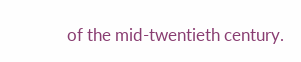of the mid-twentieth century.